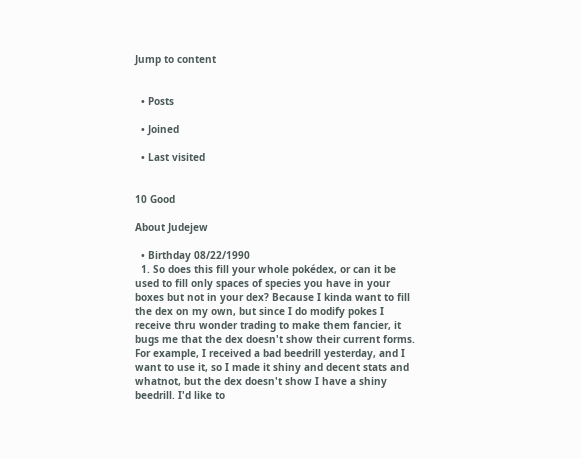Jump to content


  • Posts

  • Joined

  • Last visited


10 Good

About Judejew

  • Birthday 08/22/1990
  1. So does this fill your whole pokédex, or can it be used to fill only spaces of species you have in your boxes but not in your dex? Because I kinda want to fill the dex on my own, but since I do modify pokes I receive thru wonder trading to make them fancier, it bugs me that the dex doesn't show their current forms. For example, I received a bad beedrill yesterday, and I want to use it, so I made it shiny and decent stats and whatnot, but the dex doesn't show I have a shiny beedrill. I'd like to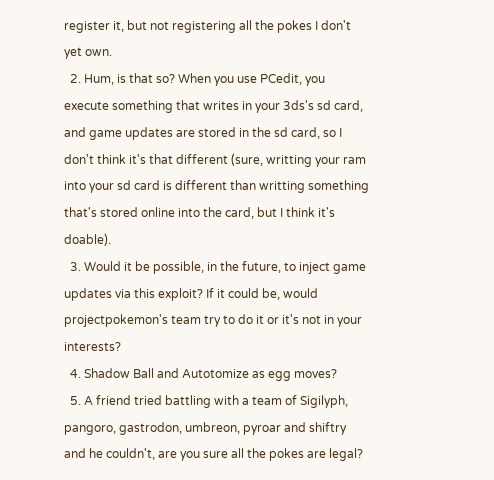register it, but not registering all the pokes I don't yet own.
  2. Hum, is that so? When you use PCedit, you execute something that writes in your 3ds's sd card, and game updates are stored in the sd card, so I don't think it's that different (sure, writting your ram into your sd card is different than writting something that's stored online into the card, but I think it's doable).
  3. Would it be possible, in the future, to inject game updates via this exploit? If it could be, would projectpokemon's team try to do it or it's not in your interests?
  4. Shadow Ball and Autotomize as egg moves?
  5. A friend tried battling with a team of Sigilyph, pangoro, gastrodon, umbreon, pyroar and shiftry and he couldn't, are you sure all the pokes are legal?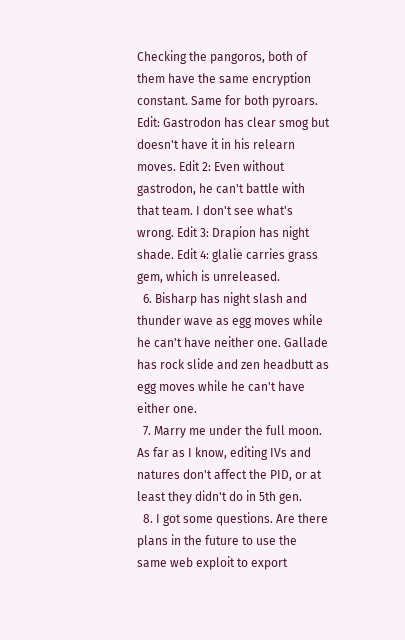Checking the pangoros, both of them have the same encryption constant. Same for both pyroars. Edit: Gastrodon has clear smog but doesn't have it in his relearn moves. Edit 2: Even without gastrodon, he can't battle with that team. I don't see what's wrong. Edit 3: Drapion has night shade. Edit 4: glalie carries grass gem, which is unreleased.
  6. Bisharp has night slash and thunder wave as egg moves while he can't have neither one. Gallade has rock slide and zen headbutt as egg moves while he can't have either one.
  7. Marry me under the full moon. As far as I know, editing IVs and natures don't affect the PID, or at least they didn't do in 5th gen.
  8. I got some questions. Are there plans in the future to use the same web exploit to export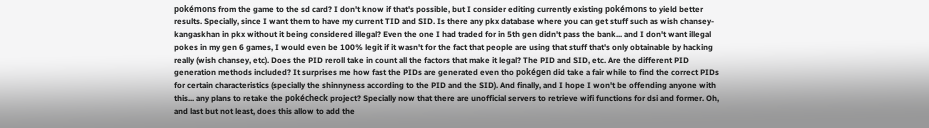pokémons from the game to the sd card? I don't know if that's possible, but I consider editing currently existing pokémons to yield better results. Specially, since I want them to have my current TID and SID. Is there any pkx database where you can get stuff such as wish chansey-kangaskhan in pkx without it being considered illegal? Even the one I had traded for in 5th gen didn't pass the bank... and I don't want illegal pokes in my gen 6 games, I would even be 100% legit if it wasn't for the fact that people are using that stuff that's only obtainable by hacking really (wish chansey, etc). Does the PID reroll take in count all the factors that make it legal? The PID and SID, etc. Are the different PID generation methods included? It surprises me how fast the PIDs are generated even tho pokégen did take a fair while to find the correct PIDs for certain characteristics (specially the shinnyness according to the PID and the SID). And finally, and I hope I won't be offending anyone with this... any plans to retake the pokécheck project? Specially now that there are unofficial servers to retrieve wifi functions for dsi and former. Oh, and last but not least, does this allow to add the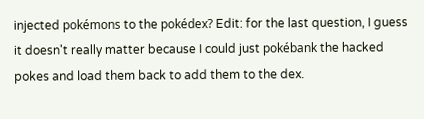injected pokémons to the pokédex? Edit: for the last question, I guess it doesn't really matter because I could just pokébank the hacked pokes and load them back to add them to the dex.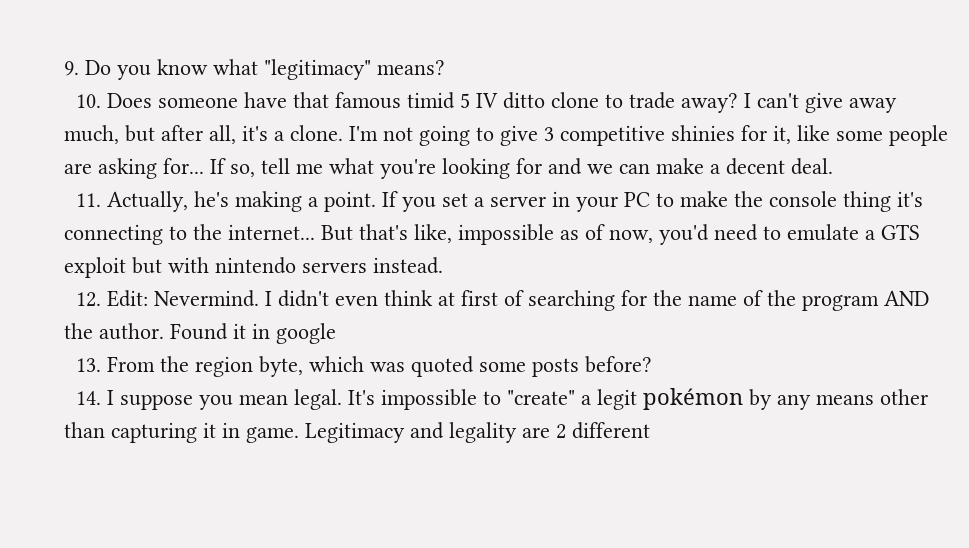9. Do you know what "legitimacy" means?
  10. Does someone have that famous timid 5 IV ditto clone to trade away? I can't give away much, but after all, it's a clone. I'm not going to give 3 competitive shinies for it, like some people are asking for... If so, tell me what you're looking for and we can make a decent deal.
  11. Actually, he's making a point. If you set a server in your PC to make the console thing it's connecting to the internet... But that's like, impossible as of now, you'd need to emulate a GTS exploit but with nintendo servers instead.
  12. Edit: Nevermind. I didn't even think at first of searching for the name of the program AND the author. Found it in google
  13. From the region byte, which was quoted some posts before?
  14. I suppose you mean legal. It's impossible to "create" a legit pokémon by any means other than capturing it in game. Legitimacy and legality are 2 different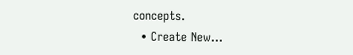concepts.
  • Create New...